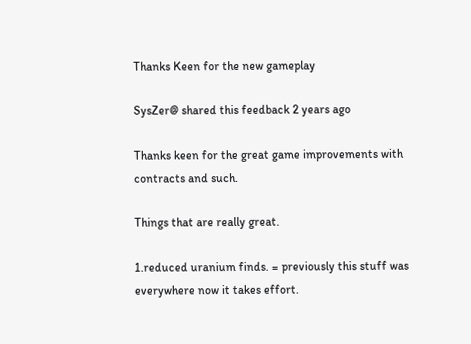Thanks Keen for the new gameplay

SysZer@ shared this feedback 2 years ago

Thanks keen for the great game improvements with contracts and such.

Things that are really great.

1.reduced uranium finds. = previously this stuff was everywhere now it takes effort.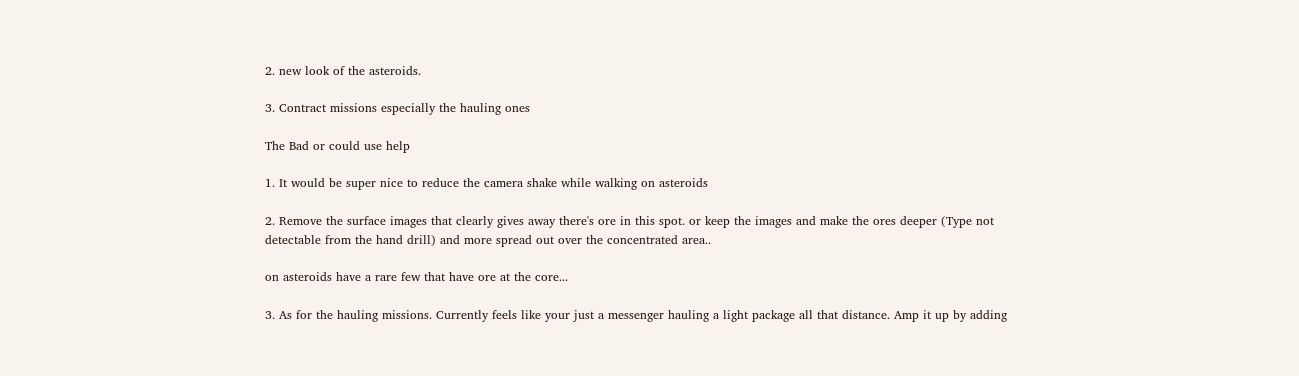2. new look of the asteroids.

3. Contract missions especially the hauling ones

The Bad or could use help

1. It would be super nice to reduce the camera shake while walking on asteroids

2. Remove the surface images that clearly gives away there's ore in this spot. or keep the images and make the ores deeper (Type not detectable from the hand drill) and more spread out over the concentrated area..

on asteroids have a rare few that have ore at the core...

3. As for the hauling missions. Currently feels like your just a messenger hauling a light package all that distance. Amp it up by adding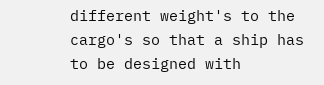different weight's to the cargo's so that a ship has to be designed with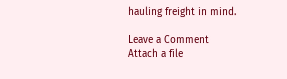hauling freight in mind.

Leave a Comment
Attach a file